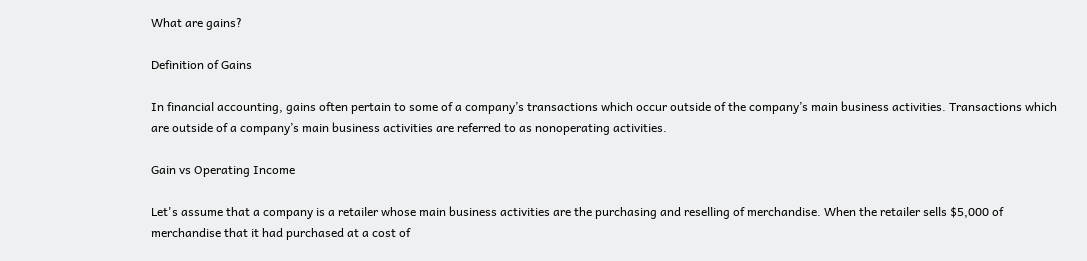What are gains?

Definition of Gains

In financial accounting, gains often pertain to some of a company’s transactions which occur outside of the company’s main business activities. Transactions which are outside of a company’s main business activities are referred to as nonoperating activities.

Gain vs Operating Income

Let's assume that a company is a retailer whose main business activities are the purchasing and reselling of merchandise. When the retailer sells $5,000 of merchandise that it had purchased at a cost of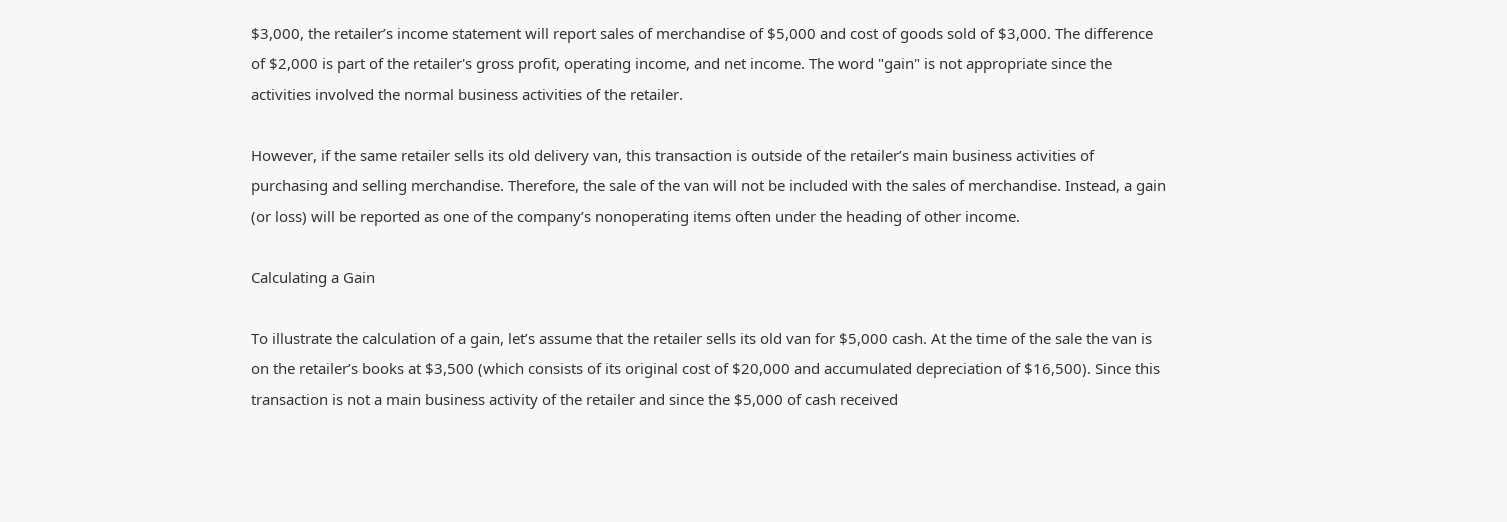$3,000, the retailer’s income statement will report sales of merchandise of $5,000 and cost of goods sold of $3,000. The difference of $2,000 is part of the retailer's gross profit, operating income, and net income. The word "gain" is not appropriate since the activities involved the normal business activities of the retailer.

However, if the same retailer sells its old delivery van, this transaction is outside of the retailer’s main business activities of purchasing and selling merchandise. Therefore, the sale of the van will not be included with the sales of merchandise. Instead, a gain (or loss) will be reported as one of the company’s nonoperating items often under the heading of other income.

Calculating a Gain

To illustrate the calculation of a gain, let’s assume that the retailer sells its old van for $5,000 cash. At the time of the sale the van is on the retailer’s books at $3,500 (which consists of its original cost of $20,000 and accumulated depreciation of $16,500). Since this transaction is not a main business activity of the retailer and since the $5,000 of cash received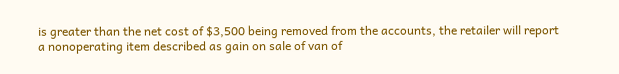is greater than the net cost of $3,500 being removed from the accounts, the retailer will report a nonoperating item described as gain on sale of van of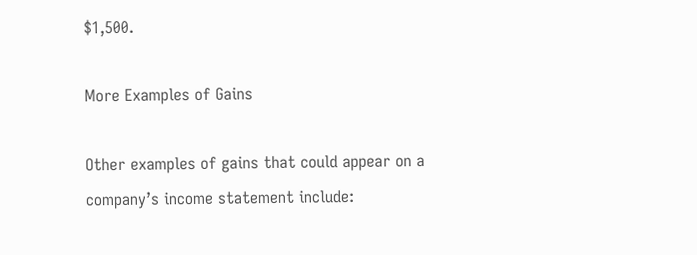$1,500.

More Examples of Gains

Other examples of gains that could appear on a company’s income statement include: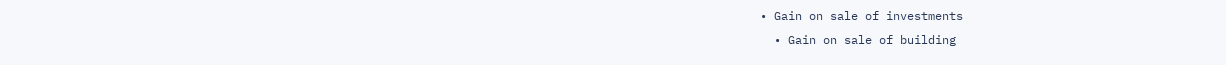• Gain on sale of investments
  • Gain on sale of building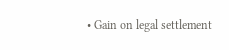• Gain on legal settlement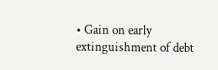• Gain on early extinguishment of debt